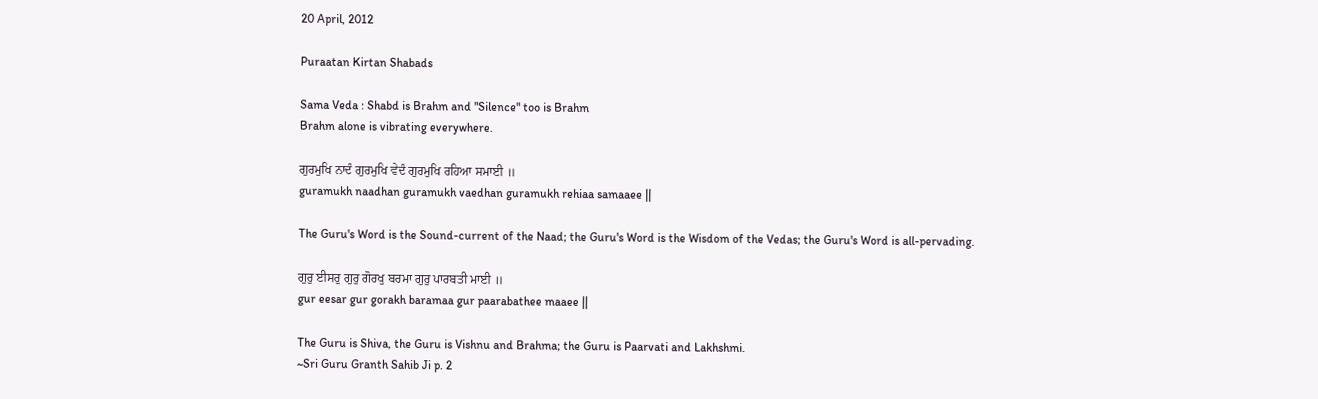20 April, 2012

Puraatan Kirtan Shabads

Sama Veda : Shabd is Brahm and "Silence" too is Brahm
Brahm alone is vibrating everywhere.

ਗੁਰਮੁਖਿ ਨਾਦੰ ਗੁਰਮੁਖਿ ਵੇਦੰ ਗੁਰਮੁਖਿ ਰਹਿਆ ਸਮਾਈ ॥
guramukh naadhan guramukh vaedhan guramukh rehiaa samaaee ||

The Guru's Word is the Sound-current of the Naad; the Guru's Word is the Wisdom of the Vedas; the Guru's Word is all-pervading.

ਗੁਰੁ ਈਸਰੁ ਗੁਰੁ ਗੋਰਖੁ ਬਰਮਾ ਗੁਰੁ ਪਾਰਬਤੀ ਮਾਈ ॥
gur eesar gur gorakh baramaa gur paarabathee maaee ||

The Guru is Shiva, the Guru is Vishnu and Brahma; the Guru is Paarvati and Lakhshmi.
~Sri Guru Granth Sahib Ji p. 2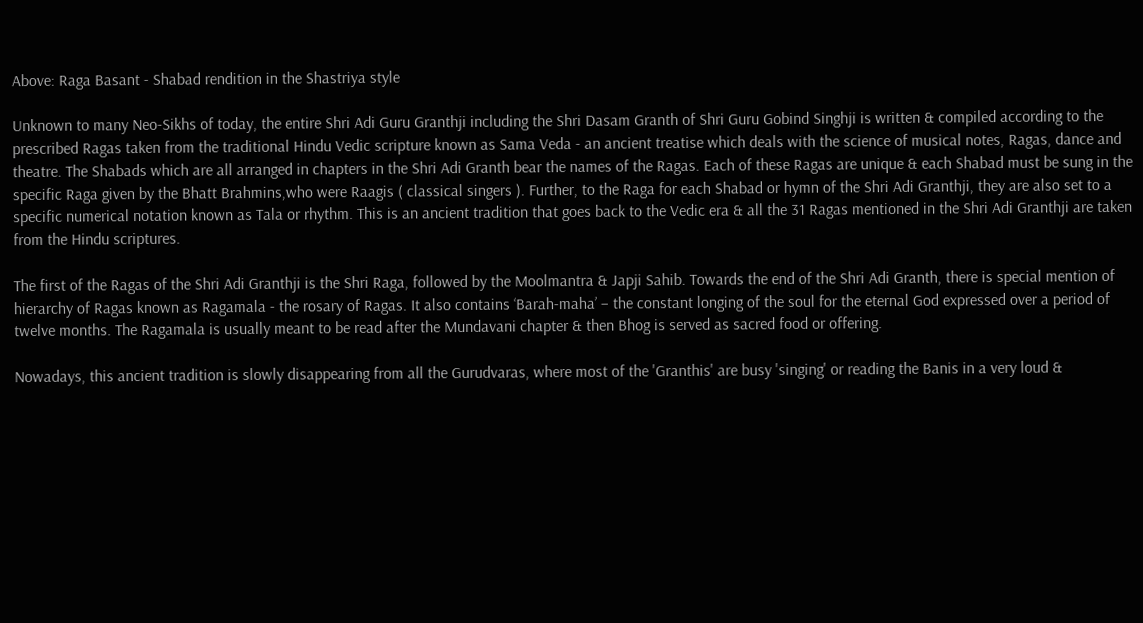Above: Raga Basant - Shabad rendition in the Shastriya style

Unknown to many Neo-Sikhs of today, the entire Shri Adi Guru Granthji including the Shri Dasam Granth of Shri Guru Gobind Singhji is written & compiled according to the prescribed Ragas taken from the traditional Hindu Vedic scripture known as Sama Veda - an ancient treatise which deals with the science of musical notes, Ragas, dance and theatre. The Shabads which are all arranged in chapters in the Shri Adi Granth bear the names of the Ragas. Each of these Ragas are unique & each Shabad must be sung in the specific Raga given by the Bhatt Brahmins,who were Raagis ( classical singers ). Further, to the Raga for each Shabad or hymn of the Shri Adi Granthji, they are also set to a specific numerical notation known as Tala or rhythm. This is an ancient tradition that goes back to the Vedic era & all the 31 Ragas mentioned in the Shri Adi Granthji are taken from the Hindu scriptures.

The first of the Ragas of the Shri Adi Granthji is the Shri Raga, followed by the Moolmantra & Japji Sahib. Towards the end of the Shri Adi Granth, there is special mention of hierarchy of Ragas known as Ragamala - the rosary of Ragas. It also contains ‘Barah-maha’ – the constant longing of the soul for the eternal God expressed over a period of twelve months. The Ragamala is usually meant to be read after the Mundavani chapter & then Bhog is served as sacred food or offering.

Nowadays, this ancient tradition is slowly disappearing from all the Gurudvaras, where most of the 'Granthis' are busy 'singing' or reading the Banis in a very loud &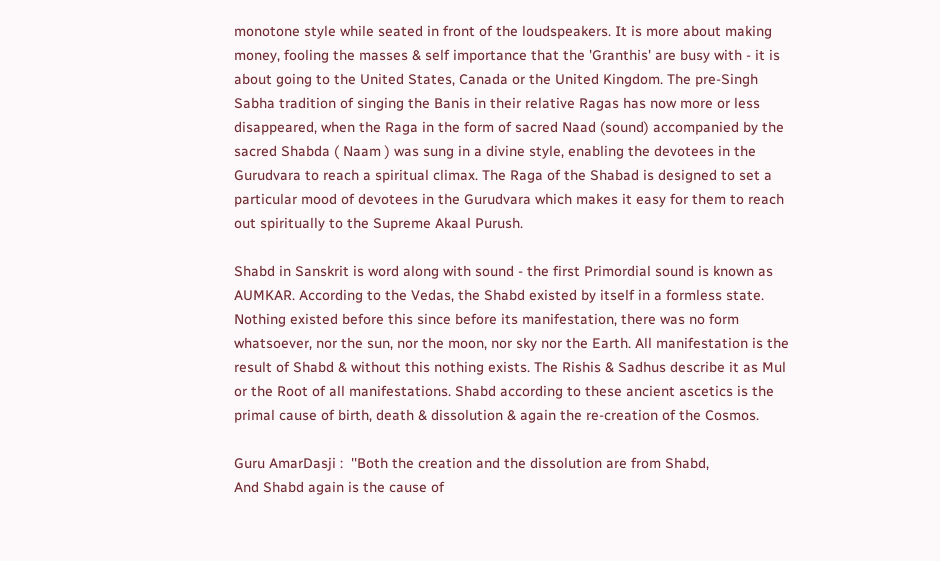monotone style while seated in front of the loudspeakers. It is more about making money, fooling the masses & self importance that the 'Granthis' are busy with - it is about going to the United States, Canada or the United Kingdom. The pre-Singh Sabha tradition of singing the Banis in their relative Ragas has now more or less disappeared, when the Raga in the form of sacred Naad (sound) accompanied by the sacred Shabda ( Naam ) was sung in a divine style, enabling the devotees in the Gurudvara to reach a spiritual climax. The Raga of the Shabad is designed to set a particular mood of devotees in the Gurudvara which makes it easy for them to reach out spiritually to the Supreme Akaal Purush.

Shabd in Sanskrit is word along with sound - the first Primordial sound is known as AUMKAR. According to the Vedas, the Shabd existed by itself in a formless state. Nothing existed before this since before its manifestation, there was no form whatsoever, nor the sun, nor the moon, nor sky nor the Earth. All manifestation is the result of Shabd & without this nothing exists. The Rishis & Sadhus describe it as Mul or the Root of all manifestations. Shabd according to these ancient ascetics is the primal cause of birth, death & dissolution & again the re-creation of the Cosmos.

Guru AmarDasji :  ''Both the creation and the dissolution are from Shabd,
And Shabd again is the cause of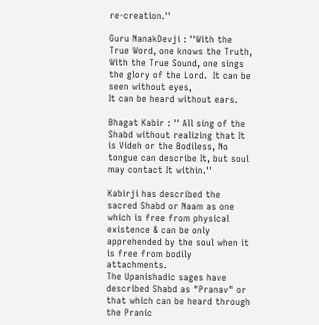re-creation.''

Guru NanakDevji : ''With the True Word, one knows the Truth,
With the True Sound, one sings the glory of the Lord.  It can be seen without eyes,
It can be heard without ears.

Bhagat Kabir : '' All sing of the Shabd without realizing that It is Videh or the Bodiless, No tongue can describe It, but soul may contact It within.''

Kabirji has described the sacred Shabd or Naam as one which is free from physical existence & can be only  apprehended by the soul when it is free from bodily attachments.
The Upanishadic sages have described Shabd as "Pranav" or that which can be heard through the Pranic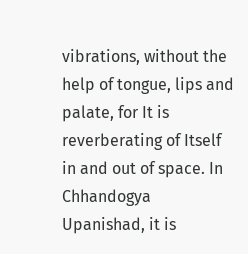vibrations, without the help of tongue, lips and palate, for It is reverberating of Itself in and out of space. In Chhandogya Upanishad, it is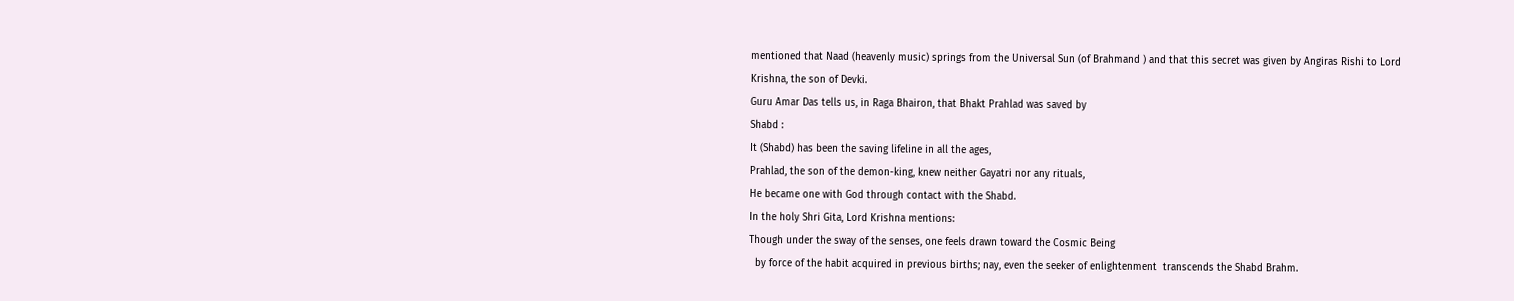mentioned that Naad (heavenly music) springs from the Universal Sun (of Brahmand ) and that this secret was given by Angiras Rishi to Lord Krishna, the son of Devki.
Guru Amar Das tells us, in Raga Bhairon, that Bhakt Prahlad was saved by
Shabd :
It (Shabd) has been the saving lifeline in all the ages,
Prahlad, the son of the demon-king, knew neither Gayatri nor any rituals,
He became one with God through contact with the Shabd.
In the holy Shri Gita, Lord Krishna mentions:
Though under the sway of the senses, one feels drawn toward the Cosmic Being
  by force of the habit acquired in previous births; nay, even the seeker of enlightenment  transcends the Shabd Brahm.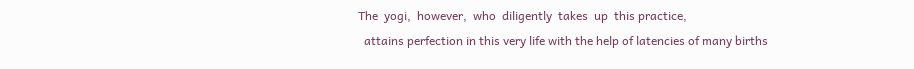The  yogi,  however,  who  diligently  takes  up  this practice,
  attains perfection in this very life with the help of latencies of many births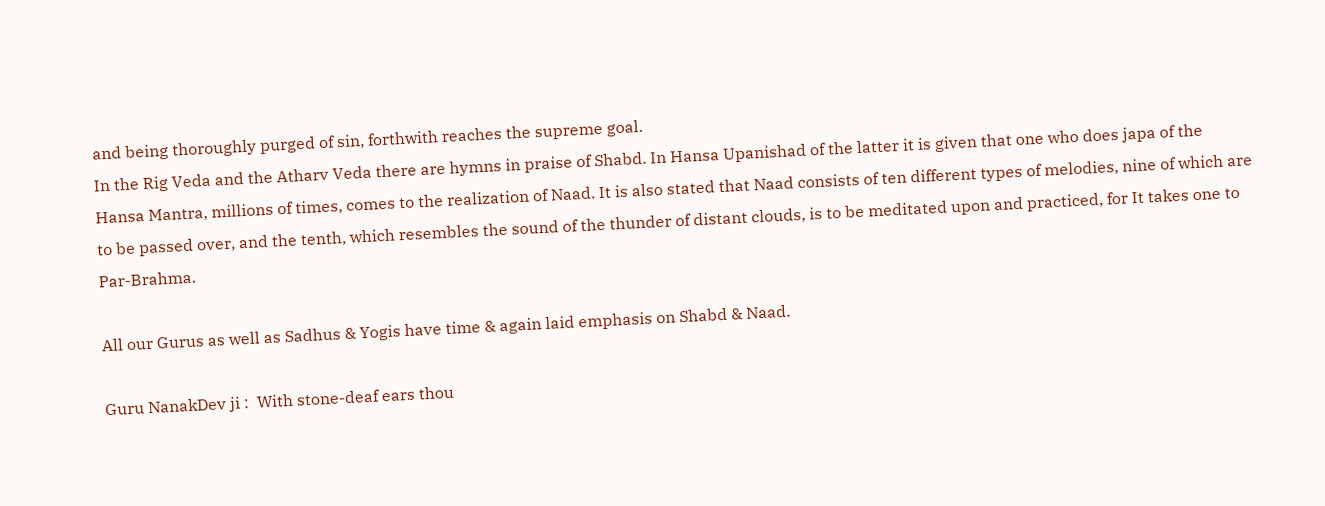and being thoroughly purged of sin, forthwith reaches the supreme goal.
In the Rig Veda and the Atharv Veda there are hymns in praise of Shabd. In Hansa Upanishad of the latter it is given that one who does japa of the Hansa Mantra, millions of times, comes to the realization of Naad. It is also stated that Naad consists of ten different types of melodies, nine of which are to be passed over, and the tenth, which resembles the sound of the thunder of distant clouds, is to be meditated upon and practiced, for It takes one to Par-Brahma.

All our Gurus as well as Sadhus & Yogis have time & again laid emphasis on Shabd & Naad.

Guru NanakDev ji :  With stone-deaf ears thou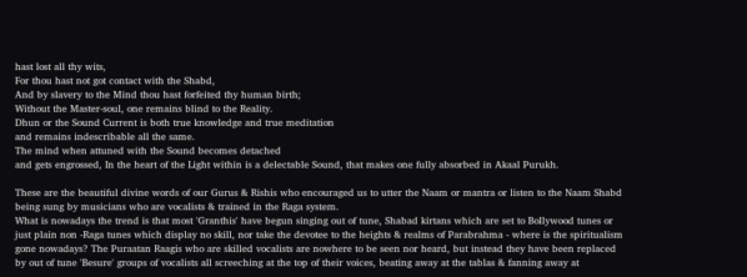hast lost all thy wits,
For thou hast not got contact with the Shabd,
And by slavery to the Mind thou hast forfeited thy human birth;
Without the Master-soul, one remains blind to the Reality.
Dhun or the Sound Current is both true knowledge and true meditation
and remains indescribable all the same.
The mind when attuned with the Sound becomes detached
and gets engrossed, In the heart of the Light within is a delectable Sound, that makes one fully absorbed in Akaal Purukh.

These are the beautiful divine words of our Gurus & Rishis who encouraged us to utter the Naam or mantra or listen to the Naam Shabd being sung by musicians who are vocalists & trained in the Raga system.
What is nowadays the trend is that most 'Granthis' have begun singing out of tune, Shabad kirtans which are set to Bollywood tunes or just plain non -Raga tunes which display no skill, nor take the devotee to the heights & realms of Parabrahma - where is the spiritualism gone nowadays? The Puraatan Raagis who are skilled vocalists are nowhere to be seen nor heard, but instead they have been replaced by out of tune 'Besure' groups of vocalists all screeching at the top of their voices, beating away at the tablas & fanning away at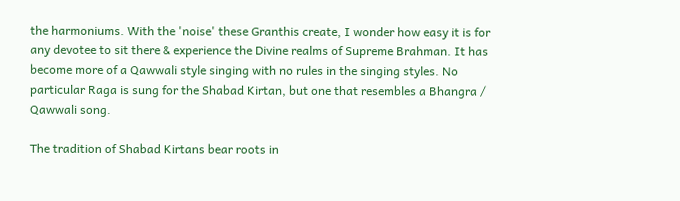the harmoniums. With the 'noise' these Granthis create, I wonder how easy it is for any devotee to sit there & experience the Divine realms of Supreme Brahman. It has become more of a Qawwali style singing with no rules in the singing styles. No particular Raga is sung for the Shabad Kirtan, but one that resembles a Bhangra / Qawwali song.

The tradition of Shabad Kirtans bear roots in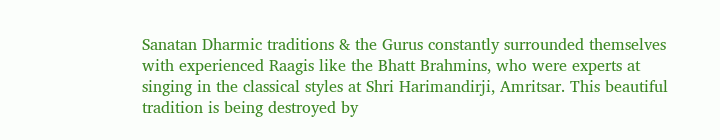Sanatan Dharmic traditions & the Gurus constantly surrounded themselves with experienced Raagis like the Bhatt Brahmins, who were experts at singing in the classical styles at Shri Harimandirji, Amritsar. This beautiful tradition is being destroyed by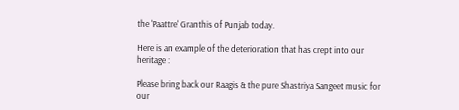the 'Paattre' Granthis of Punjab today.

Here is an example of the deterioration that has crept into our heritage :

Please bring back our Raagis & the pure Shastriya Sangeet music for our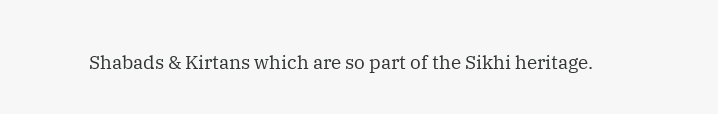Shabads & Kirtans which are so part of the Sikhi heritage.